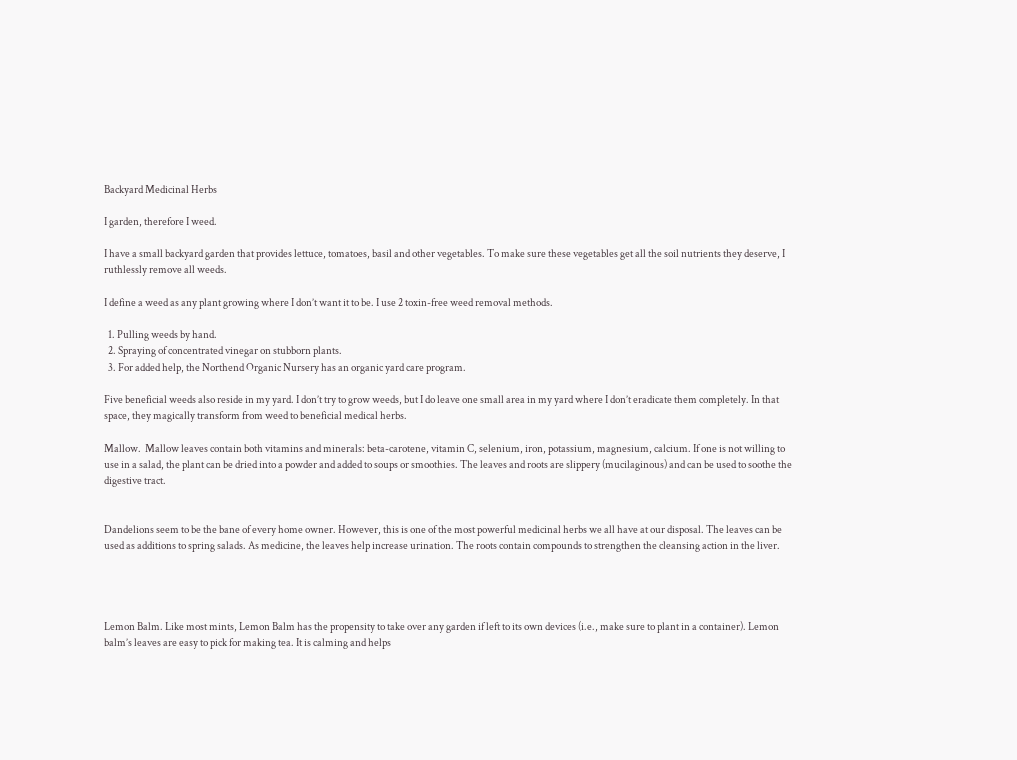Backyard Medicinal Herbs

I garden, therefore I weed.

I have a small backyard garden that provides lettuce, tomatoes, basil and other vegetables. To make sure these vegetables get all the soil nutrients they deserve, I ruthlessly remove all weeds.

I define a weed as any plant growing where I don’t want it to be. I use 2 toxin-free weed removal methods.

  1. Pulling weeds by hand.
  2. Spraying of concentrated vinegar on stubborn plants.
  3. For added help, the Northend Organic Nursery has an organic yard care program.

Five beneficial weeds also reside in my yard. I don’t try to grow weeds, but I do leave one small area in my yard where I don’t eradicate them completely. In that space, they magically transform from weed to beneficial medical herbs.

Mallow.  Mallow leaves contain both vitamins and minerals: beta-carotene, vitamin C, selenium, iron, potassium, magnesium, calcium. If one is not willing to use in a salad, the plant can be dried into a powder and added to soups or smoothies. The leaves and roots are slippery (mucilaginous) and can be used to soothe the digestive tract.


Dandelions seem to be the bane of every home owner. However, this is one of the most powerful medicinal herbs we all have at our disposal. The leaves can be used as additions to spring salads. As medicine, the leaves help increase urination. The roots contain compounds to strengthen the cleansing action in the liver.




Lemon Balm. Like most mints, Lemon Balm has the propensity to take over any garden if left to its own devices (i.e., make sure to plant in a container). Lemon balm’s leaves are easy to pick for making tea. It is calming and helps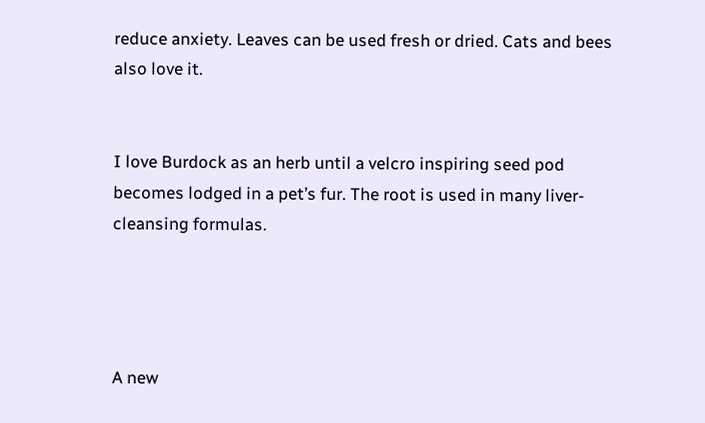reduce anxiety. Leaves can be used fresh or dried. Cats and bees also love it.


I love Burdock as an herb until a velcro inspiring seed pod becomes lodged in a pet’s fur. The root is used in many liver-cleansing formulas.




A new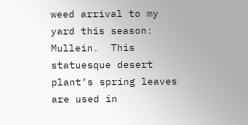weed arrival to my yard this season: Mullein.  This statuesque desert plant’s spring leaves are used in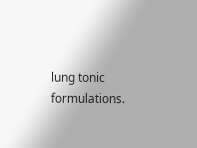lung tonic formulations.